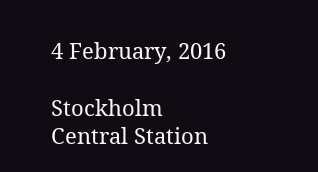4 February, 2016

Stockholm Central Station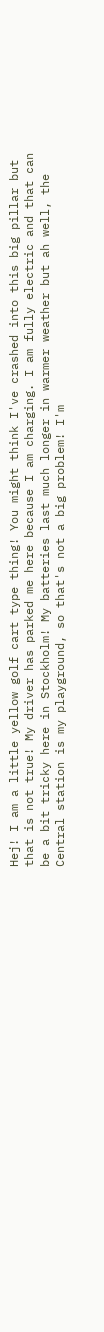Hej! I am a little yellow golf cart type thing! You might think I've crashed into this big pillar but that is not true! My driver has parked me here because I am charging. I am fully electric and that can be a bit tricky here in Stockholm! My batteries last much longer in warmer weather but ah well, the Central station is my playground, so that's not a big problem! I'm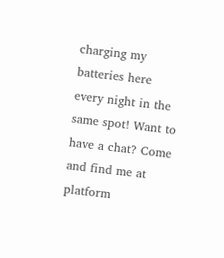charging my batteries here every night in the same spot! Want to have a chat? Come and find me at platform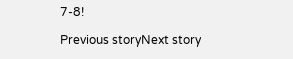7-8!

Previous storyNext story